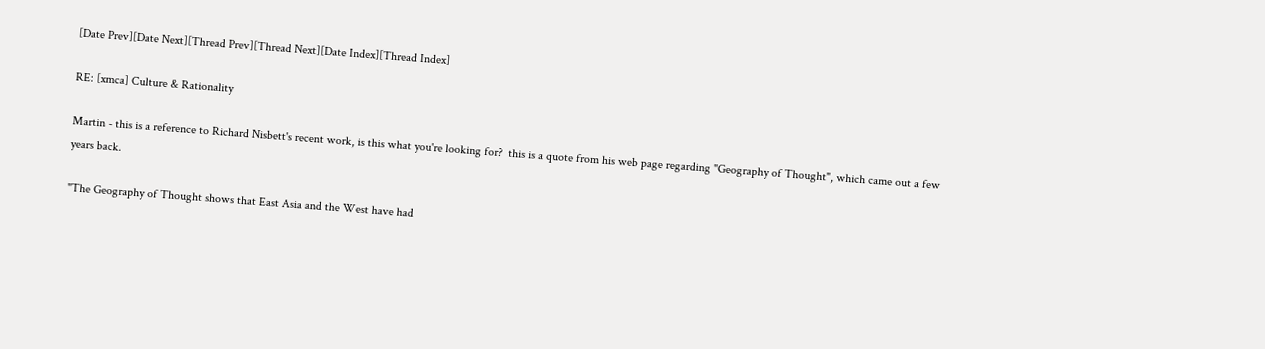[Date Prev][Date Next][Thread Prev][Thread Next][Date Index][Thread Index]

RE: [xmca] Culture & Rationality

Martin - this is a reference to Richard Nisbett's recent work, is this what you're looking for?  this is a quote from his web page regarding "Geography of Thought", which came out a few years back.

"The Geography of Thought shows that East Asia and the West have had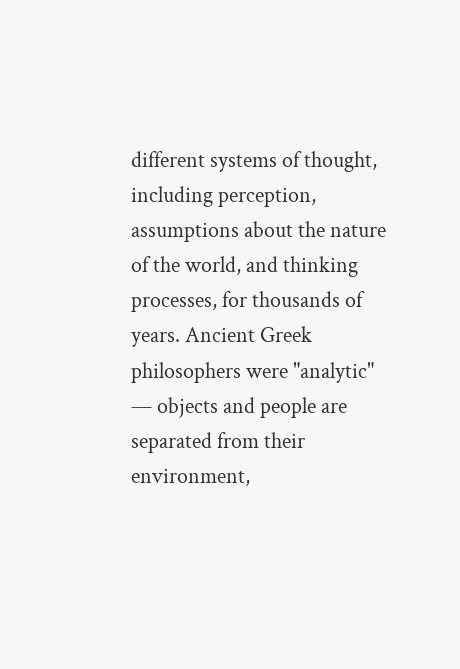different systems of thought, including perception, assumptions about the nature of the world, and thinking processes, for thousands of years. Ancient Greek philosophers were "analytic" — objects and people are separated from their environment,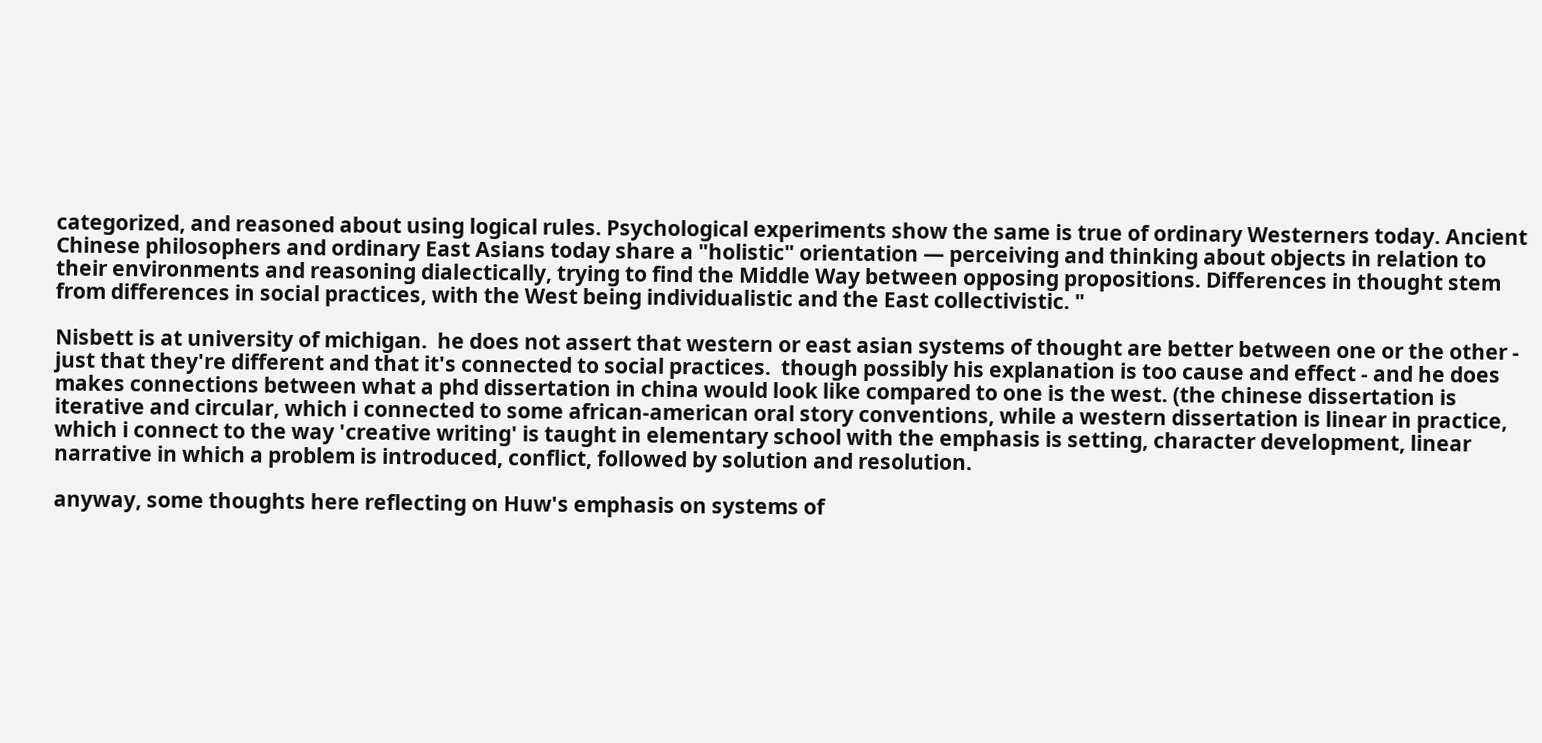categorized, and reasoned about using logical rules. Psychological experiments show the same is true of ordinary Westerners today. Ancient Chinese philosophers and ordinary East Asians today share a "holistic" orientation — perceiving and thinking about objects in relation to their environments and reasoning dialectically, trying to find the Middle Way between opposing propositions. Differences in thought stem from differences in social practices, with the West being individualistic and the East collectivistic. "

Nisbett is at university of michigan.  he does not assert that western or east asian systems of thought are better between one or the other - just that they're different and that it's connected to social practices.  though possibly his explanation is too cause and effect - and he does makes connections between what a phd dissertation in china would look like compared to one is the west. (the chinese dissertation is iterative and circular, which i connected to some african-american oral story conventions, while a western dissertation is linear in practice, which i connect to the way 'creative writing' is taught in elementary school with the emphasis is setting, character development, linear narrative in which a problem is introduced, conflict, followed by solution and resolution.

anyway, some thoughts here reflecting on Huw's emphasis on systems of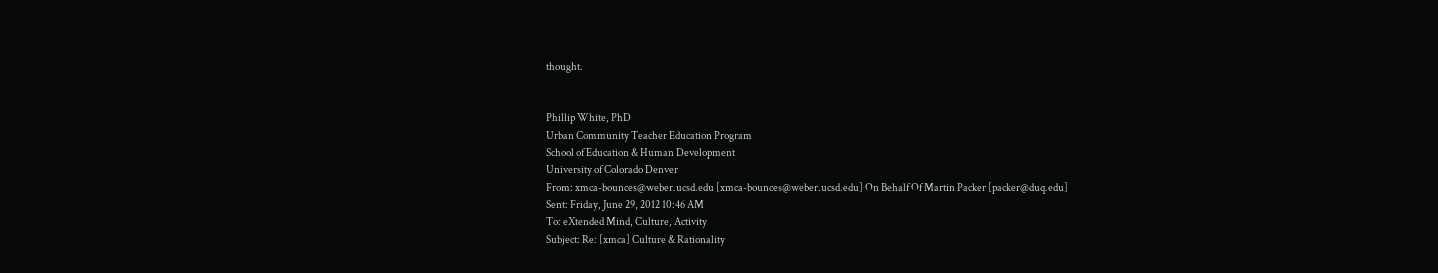thought.


Phillip White, PhD
Urban Community Teacher Education Program
School of Education & Human Development
University of Colorado Denver
From: xmca-bounces@weber.ucsd.edu [xmca-bounces@weber.ucsd.edu] On Behalf Of Martin Packer [packer@duq.edu]
Sent: Friday, June 29, 2012 10:46 AM
To: eXtended Mind, Culture, Activity
Subject: Re: [xmca] Culture & Rationality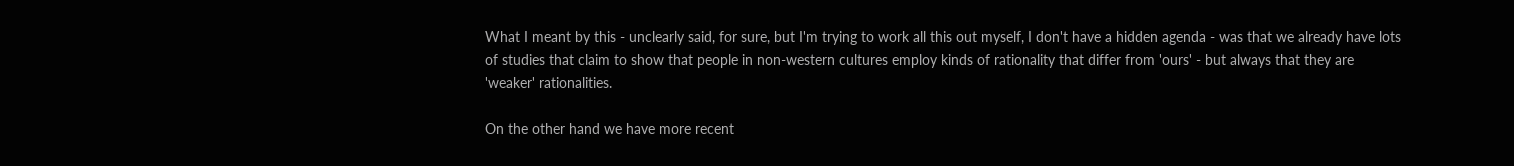What I meant by this - unclearly said, for sure, but I'm trying to work all this out myself, I don't have a hidden agenda - was that we already have lots of studies that claim to show that people in non-western cultures employ kinds of rationality that differ from 'ours' - but always that they are 'weaker' rationalities.

On the other hand we have more recent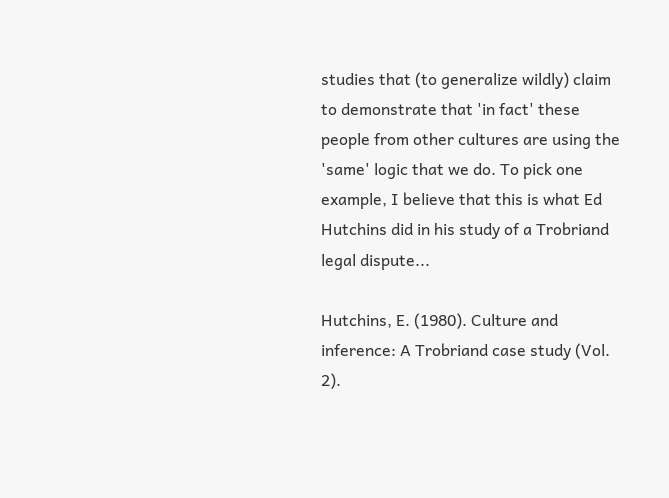studies that (to generalize wildly) claim to demonstrate that 'in fact' these people from other cultures are using the 'same' logic that we do. To pick one example, I believe that this is what Ed Hutchins did in his study of a Trobriand legal dispute...

Hutchins, E. (1980). Culture and inference: A Trobriand case study (Vol. 2).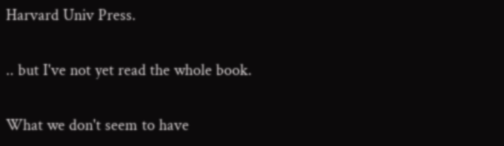Harvard Univ Press.

.. but I've not yet read the whole book.

What we don't seem to have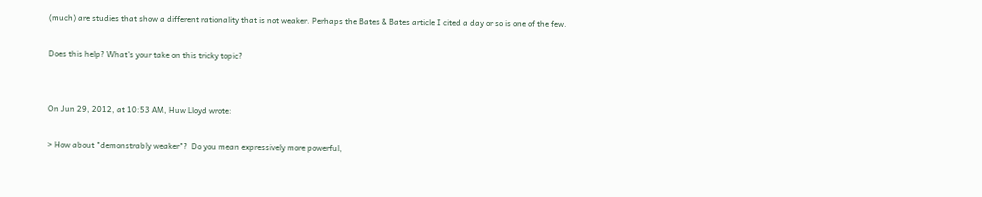(much) are studies that show a different rationality that is not weaker. Perhaps the Bates & Bates article I cited a day or so is one of the few.

Does this help? What's your take on this tricky topic?


On Jun 29, 2012, at 10:53 AM, Huw Lloyd wrote:

> How about "demonstrably weaker"?  Do you mean expressively more powerful,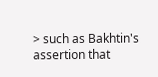> such as Bakhtin's assertion that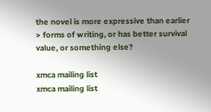the novel is more expressive than earlier
> forms of writing, or has better survival value, or something else?

xmca mailing list
xmca mailing list